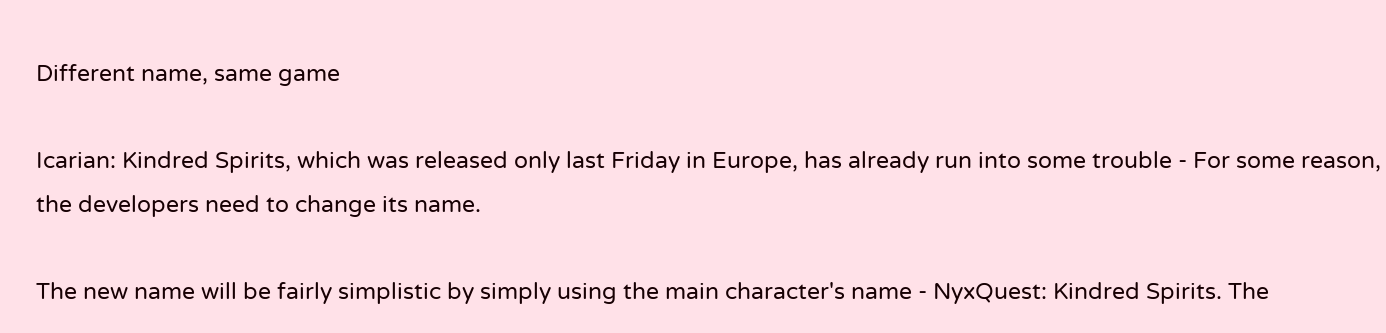Different name, same game

Icarian: Kindred Spirits, which was released only last Friday in Europe, has already run into some trouble - For some reason, the developers need to change its name.

The new name will be fairly simplistic by simply using the main character's name - NyxQuest: Kindred Spirits. The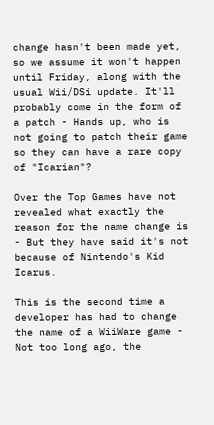change hasn't been made yet, so we assume it won't happen until Friday, along with the usual Wii/DSi update. It'll probably come in the form of a patch - Hands up, who is not going to patch their game so they can have a rare copy of "Icarian"?

Over the Top Games have not revealed what exactly the reason for the name change is - But they have said it's not because of Nintendo's Kid Icarus.

This is the second time a developer has had to change the name of a WiiWare game - Not too long ago, the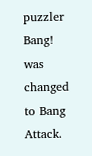puzzler Bang! was changed to Bang Attack.